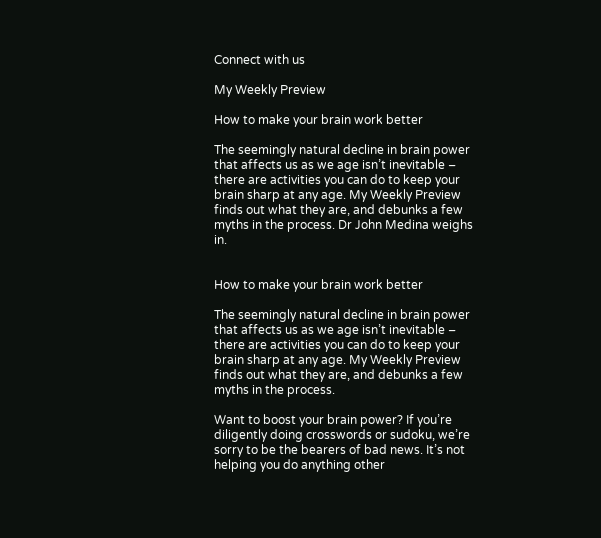Connect with us

My Weekly Preview

How to make your brain work better

The seemingly natural decline in brain power that affects us as we age isn’t inevitable – there are activities you can do to keep your brain sharp at any age. My Weekly Preview finds out what they are, and debunks a few myths in the process. Dr John Medina weighs in.


How to make your brain work better

The seemingly natural decline in brain power that affects us as we age isn’t inevitable – there are activities you can do to keep your brain sharp at any age. My Weekly Preview finds out what they are, and debunks a few myths in the process.

Want to boost your brain power? If you’re diligently doing crosswords or sudoku, we’re sorry to be the bearers of bad news. It’s not helping you do anything other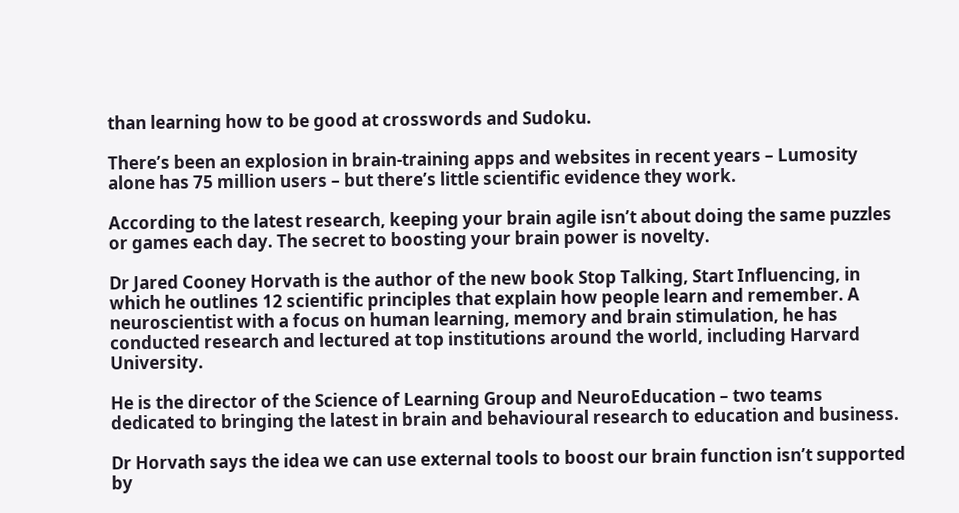than learning how to be good at crosswords and Sudoku.

There’s been an explosion in brain-training apps and websites in recent years – Lumosity alone has 75 million users – but there’s little scientific evidence they work.

According to the latest research, keeping your brain agile isn’t about doing the same puzzles or games each day. The secret to boosting your brain power is novelty.

Dr Jared Cooney Horvath is the author of the new book Stop Talking, Start Influencing, in which he outlines 12 scientific principles that explain how people learn and remember. A neuroscientist with a focus on human learning, memory and brain stimulation, he has conducted research and lectured at top institutions around the world, including Harvard University.

He is the director of the Science of Learning Group and NeuroEducation – two teams dedicated to bringing the latest in brain and behavioural research to education and business.

Dr Horvath says the idea we can use external tools to boost our brain function isn’t supported by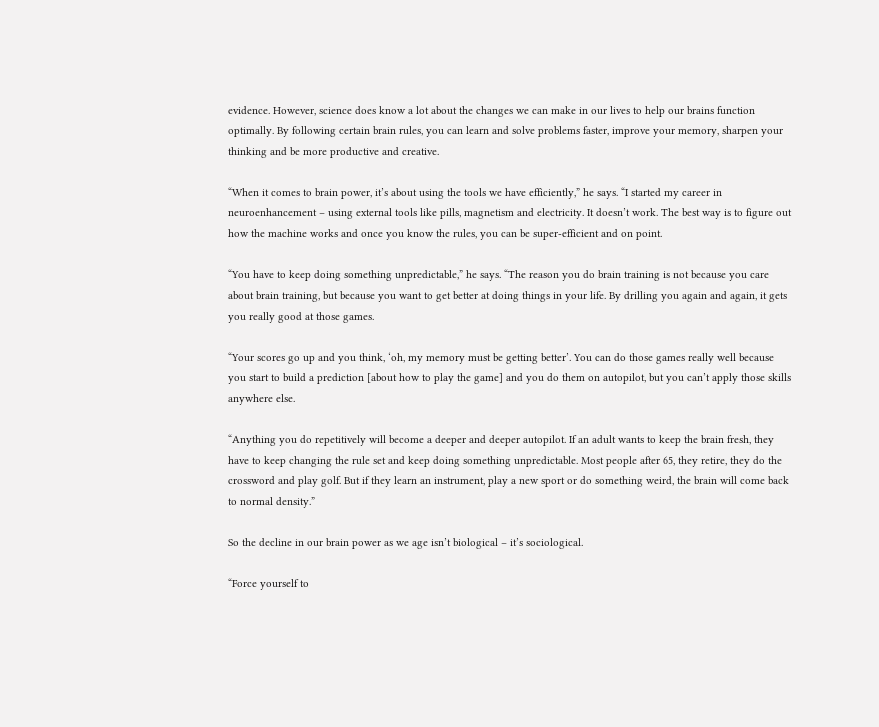evidence. However, science does know a lot about the changes we can make in our lives to help our brains function optimally. By following certain brain rules, you can learn and solve problems faster, improve your memory, sharpen your thinking and be more productive and creative.

“When it comes to brain power, it’s about using the tools we have efficiently,” he says. “I started my career in neuroenhancement – using external tools like pills, magnetism and electricity. It doesn’t work. The best way is to figure out how the machine works and once you know the rules, you can be super-efficient and on point.

“You have to keep doing something unpredictable,” he says. “The reason you do brain training is not because you care about brain training, but because you want to get better at doing things in your life. By drilling you again and again, it gets you really good at those games.

“Your scores go up and you think, ‘oh, my memory must be getting better’. You can do those games really well because you start to build a prediction [about how to play the game] and you do them on autopilot, but you can’t apply those skills anywhere else.

“Anything you do repetitively will become a deeper and deeper autopilot. If an adult wants to keep the brain fresh, they have to keep changing the rule set and keep doing something unpredictable. Most people after 65, they retire, they do the crossword and play golf. But if they learn an instrument, play a new sport or do something weird, the brain will come back to normal density.”

So the decline in our brain power as we age isn’t biological – it’s sociological.

“Force yourself to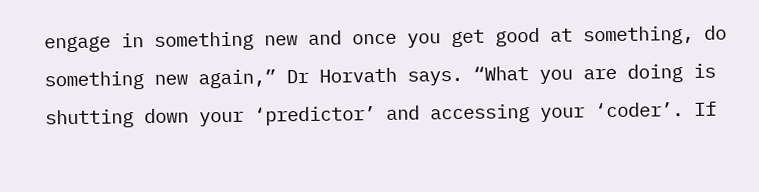engage in something new and once you get good at something, do something new again,” Dr Horvath says. “What you are doing is shutting down your ‘predictor’ and accessing your ‘coder’. If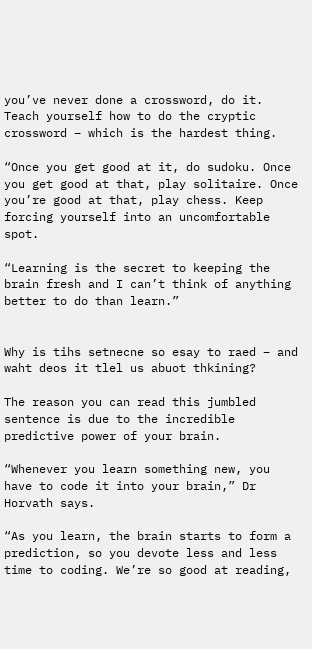you’ve never done a crossword, do it. Teach yourself how to do the cryptic crossword – which is the hardest thing.

“Once you get good at it, do sudoku. Once you get good at that, play solitaire. Once you’re good at that, play chess. Keep forcing yourself into an uncomfortable spot.

“Learning is the secret to keeping the brain fresh and I can’t think of anything better to do than learn.”


Why is tihs setnecne so esay to raed – and waht deos it tlel us abuot thkining?

The reason you can read this jumbled sentence is due to the incredible predictive power of your brain.

“Whenever you learn something new, you have to code it into your brain,” Dr Horvath says.

“As you learn, the brain starts to form a prediction, so you devote less and less time to coding. We’re so good at reading,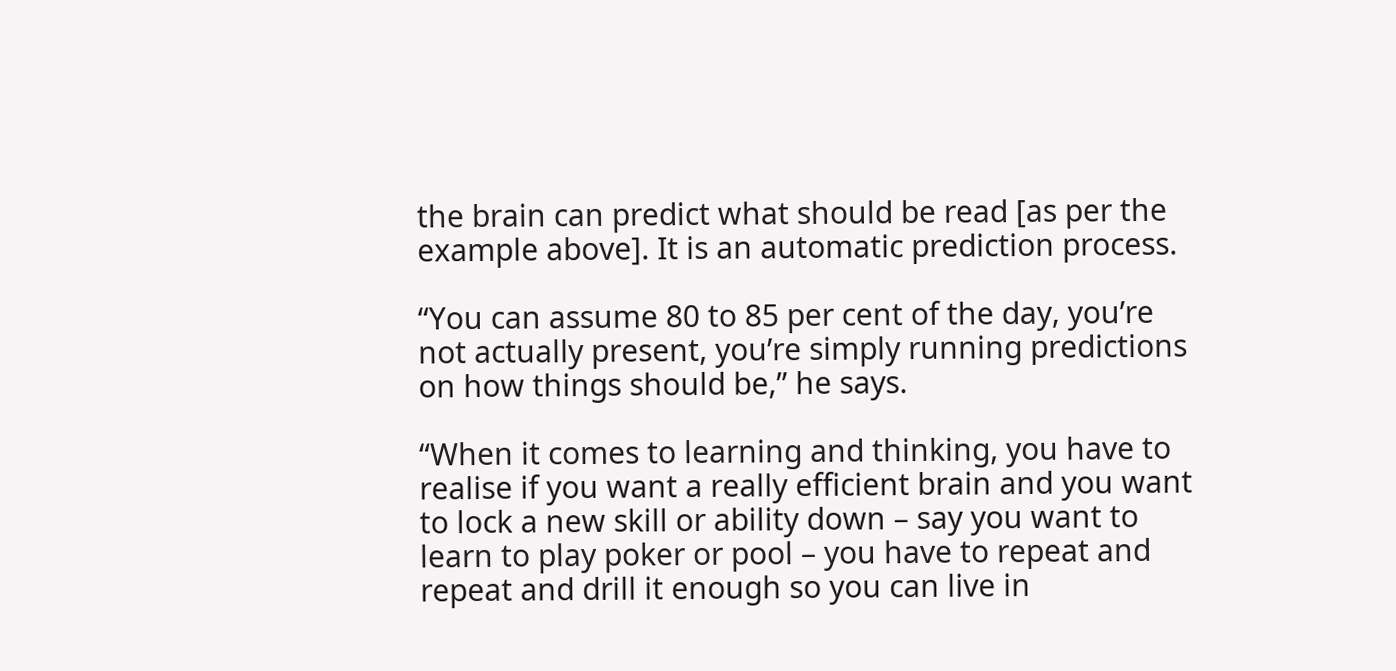the brain can predict what should be read [as per the example above]. It is an automatic prediction process.

“You can assume 80 to 85 per cent of the day, you’re not actually present, you’re simply running predictions on how things should be,” he says.

“When it comes to learning and thinking, you have to realise if you want a really efficient brain and you want to lock a new skill or ability down – say you want to learn to play poker or pool – you have to repeat and repeat and drill it enough so you can live in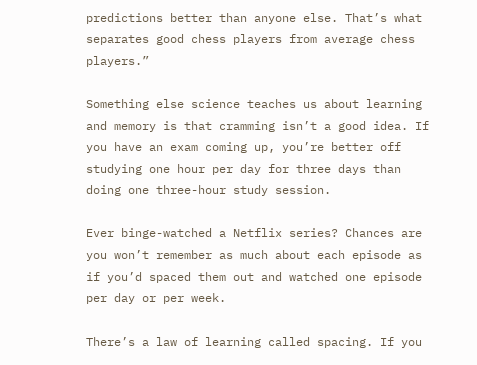predictions better than anyone else. That’s what separates good chess players from average chess players.”

Something else science teaches us about learning and memory is that cramming isn’t a good idea. If you have an exam coming up, you’re better off studying one hour per day for three days than doing one three-hour study session.

Ever binge-watched a Netflix series? Chances are you won’t remember as much about each episode as if you’d spaced them out and watched one episode per day or per week.

There’s a law of learning called spacing. If you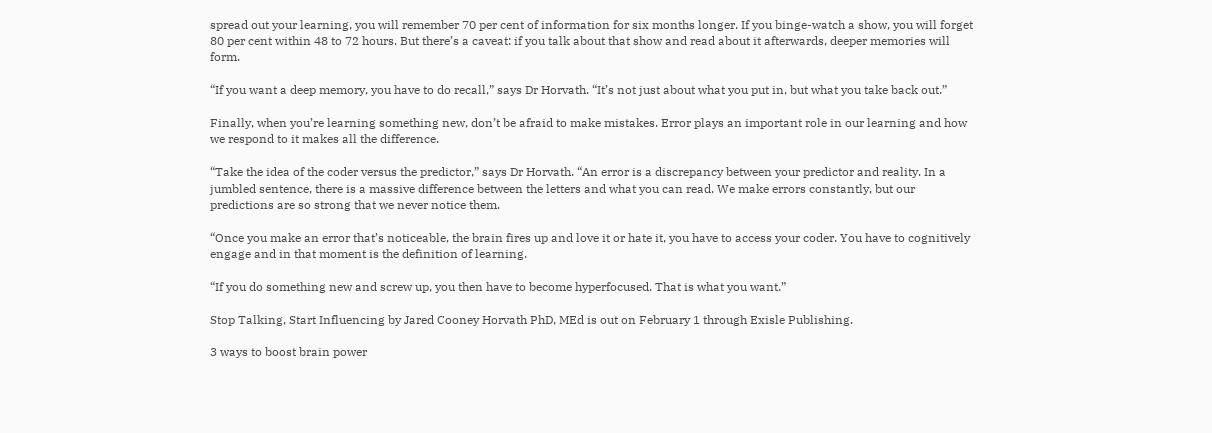spread out your learning, you will remember 70 per cent of information for six months longer. If you binge-watch a show, you will forget 80 per cent within 48 to 72 hours. But there’s a caveat: if you talk about that show and read about it afterwards, deeper memories will form.

“If you want a deep memory, you have to do recall,” says Dr Horvath. “It’s not just about what you put in, but what you take back out.”

Finally, when you’re learning something new, don’t be afraid to make mistakes. Error plays an important role in our learning and how we respond to it makes all the difference.

“Take the idea of the coder versus the predictor,” says Dr Horvath. “An error is a discrepancy between your predictor and reality. In a jumbled sentence, there is a massive difference between the letters and what you can read. We make errors constantly, but our predictions are so strong that we never notice them.

“Once you make an error that’s noticeable, the brain fires up and love it or hate it, you have to access your coder. You have to cognitively engage and in that moment is the definition of learning.

“If you do something new and screw up, you then have to become hyperfocused. That is what you want.”

Stop Talking, Start Influencing by Jared Cooney Horvath PhD, MEd is out on February 1 through Exisle Publishing.

3 ways to boost brain power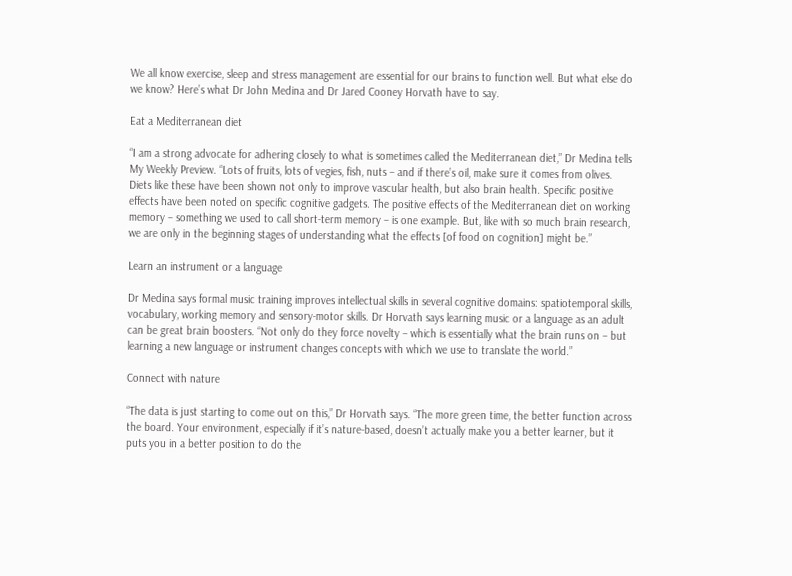We all know exercise, sleep and stress management are essential for our brains to function well. But what else do we know? Here’s what Dr John Medina and Dr Jared Cooney Horvath have to say.

Eat a Mediterranean diet

“I am a strong advocate for adhering closely to what is sometimes called the Mediterranean diet,” Dr Medina tells My Weekly Preview. “Lots of fruits, lots of vegies, fish, nuts – and if there’s oil, make sure it comes from olives. Diets like these have been shown not only to improve vascular health, but also brain health. Specific positive effects have been noted on specific cognitive gadgets. The positive effects of the Mediterranean diet on working memory – something we used to call short-term memory – is one example. But, like with so much brain research, we are only in the beginning stages of understanding what the effects [of food on cognition] might be.”

Learn an instrument or a language

Dr Medina says formal music training improves intellectual skills in several cognitive domains: spatiotemporal skills, vocabulary, working memory and sensory-motor skills. Dr Horvath says learning music or a language as an adult can be great brain boosters. “Not only do they force novelty – which is essentially what the brain runs on – but learning a new language or instrument changes concepts with which we use to translate the world.”

Connect with nature

“The data is just starting to come out on this,” Dr Horvath says. “The more green time, the better function across the board. Your environment, especially if it’s nature-based, doesn’t actually make you a better learner, but it puts you in a better position to do the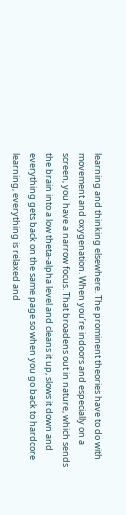learning and thinking elsewhere. The prominent theories have to do with movement and oxygenation. When you’re indoors and especially on a screen, you have a narrow focus. That broadens out in nature, which sends the brain into a low theta-alpha level and cleans it up, slows it down and everything gets back on the same page so when you go back to hardcore learning, everything is relaxed and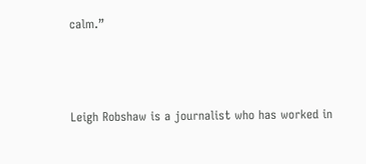calm.”



Leigh Robshaw is a journalist who has worked in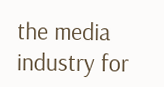the media industry for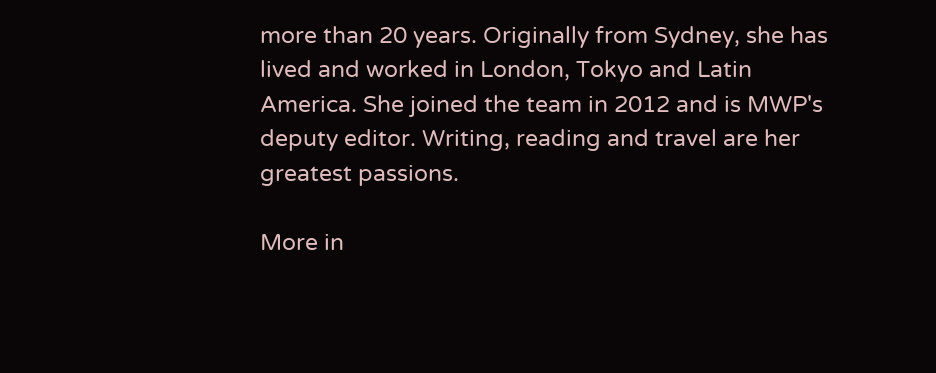more than 20 years. Originally from Sydney, she has lived and worked in London, Tokyo and Latin America. She joined the team in 2012 and is MWP's deputy editor. Writing, reading and travel are her greatest passions.

More in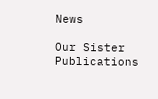News

Our Sister Publications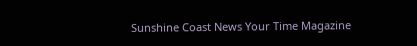Sunshine Coast News Your Time Magazine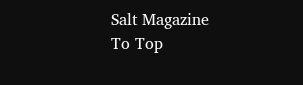Salt Magazine
To Top